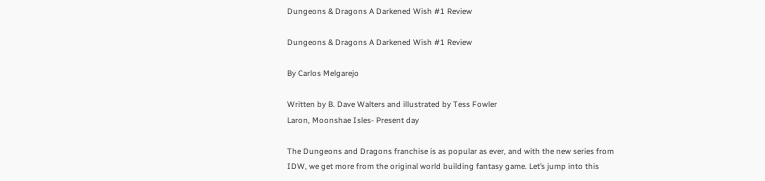Dungeons & Dragons A Darkened Wish #1 Review

Dungeons & Dragons A Darkened Wish #1 Review

By Carlos Melgarejo

Written by B. Dave Walters and illustrated by Tess Fowler
Laron, Moonshae Isles- Present day

The Dungeons and Dragons franchise is as popular as ever, and with the new series from IDW, we get more from the original world building fantasy game. Let’s jump into this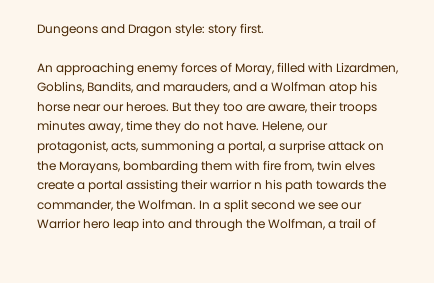Dungeons and Dragon style: story first.

An approaching enemy forces of Moray, filled with Lizardmen, Goblins, Bandits, and marauders, and a Wolfman atop his horse near our heroes. But they too are aware, their troops minutes away, time they do not have. Helene, our protagonist, acts, summoning a portal, a surprise attack on the Morayans, bombarding them with fire from, twin elves create a portal assisting their warrior n his path towards the commander, the Wolfman. In a split second we see our Warrior hero leap into and through the Wolfman, a trail of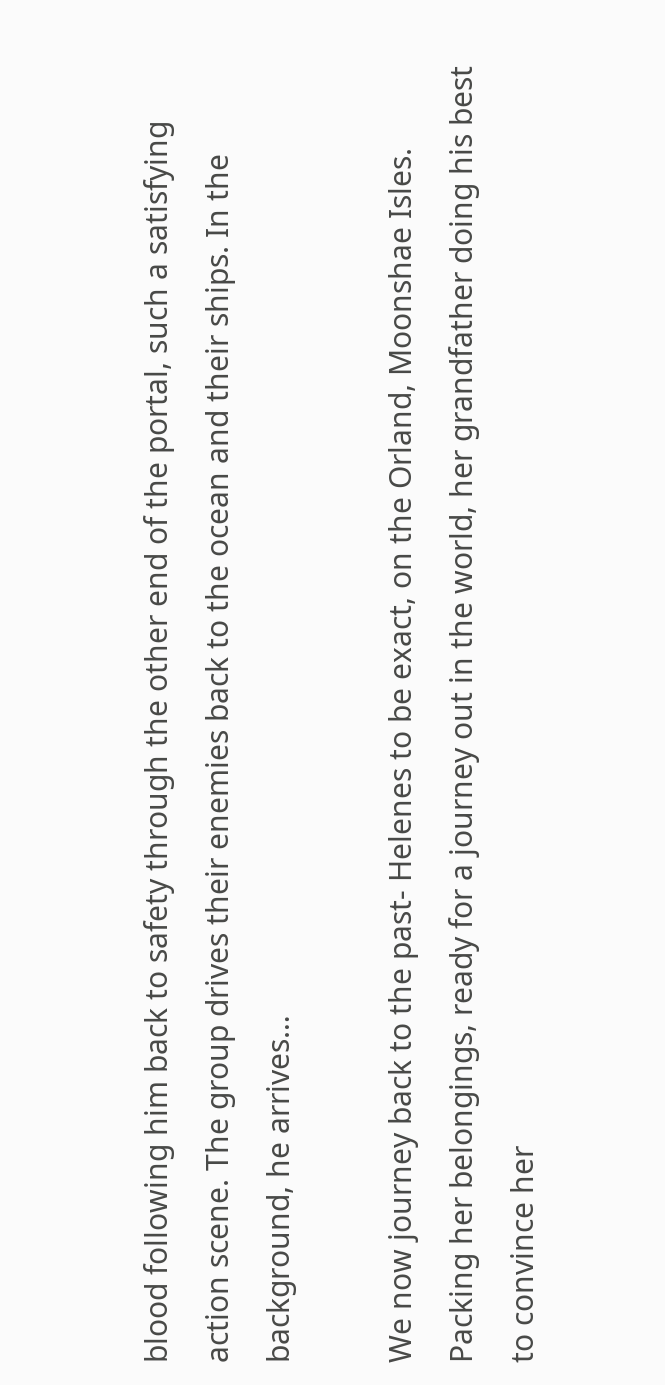blood following him back to safety through the other end of the portal, such a satisfying action scene. The group drives their enemies back to the ocean and their ships. In the background, he arrives…

We now journey back to the past- Helenes to be exact, on the Orland, Moonshae Isles. Packing her belongings, ready for a journey out in the world, her grandfather doing his best to convince her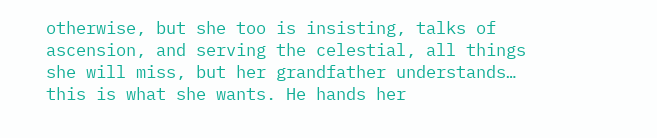otherwise, but she too is insisting, talks of ascension, and serving the celestial, all things she will miss, but her grandfather understands… this is what she wants. He hands her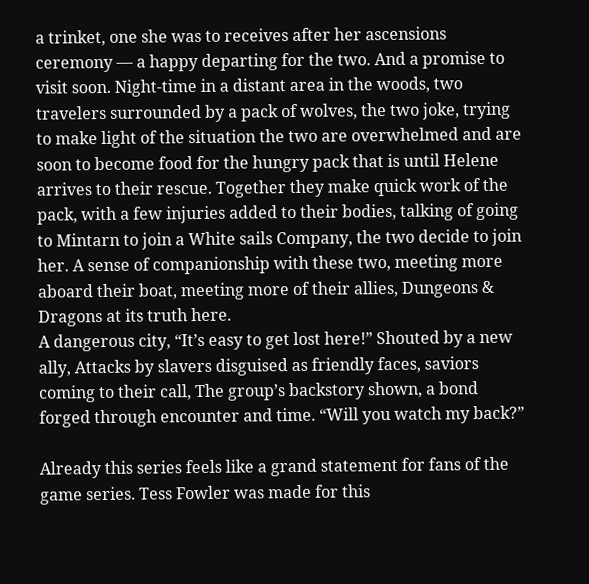a trinket, one she was to receives after her ascensions ceremony — a happy departing for the two. And a promise to visit soon. Night-time in a distant area in the woods, two travelers surrounded by a pack of wolves, the two joke, trying to make light of the situation the two are overwhelmed and are soon to become food for the hungry pack that is until Helene arrives to their rescue. Together they make quick work of the pack, with a few injuries added to their bodies, talking of going to Mintarn to join a White sails Company, the two decide to join her. A sense of companionship with these two, meeting more aboard their boat, meeting more of their allies, Dungeons & Dragons at its truth here.
A dangerous city, “It’s easy to get lost here!” Shouted by a new ally, Attacks by slavers disguised as friendly faces, saviors coming to their call, The group’s backstory shown, a bond forged through encounter and time. “Will you watch my back?”

Already this series feels like a grand statement for fans of the game series. Tess Fowler was made for this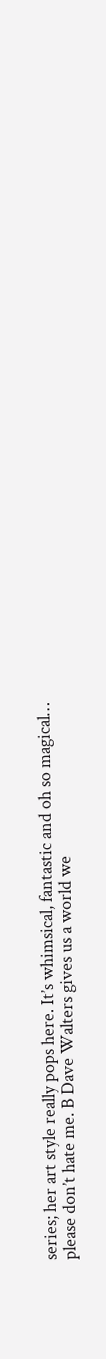series; her art style really pops here. It’s whimsical, fantastic and oh so magical… please don’t hate me. B Dave Walters gives us a world we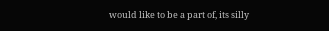would like to be a part of, its silly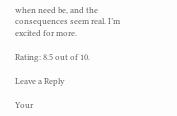when need be, and the consequences seem real. I’m excited for more.

Rating: 8.5 out of 10.

Leave a Reply

Your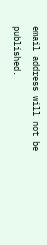email address will not be published.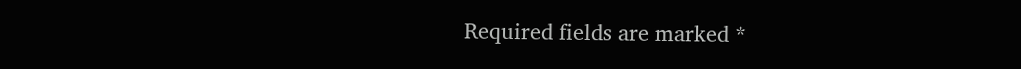Required fields are marked *